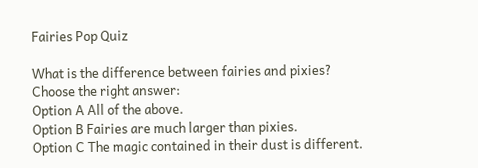Fairies Pop Quiz

What is the difference between fairies and pixies?
Choose the right answer:
Option A All of the above.
Option B Fairies are much larger than pixies.
Option C The magic contained in their dust is different.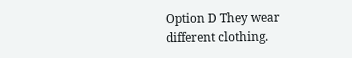Option D They wear different clothing.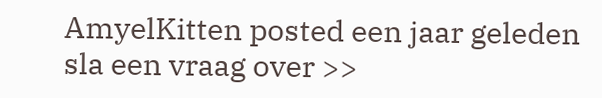AmyelKitten posted een jaar geleden
sla een vraag over >>